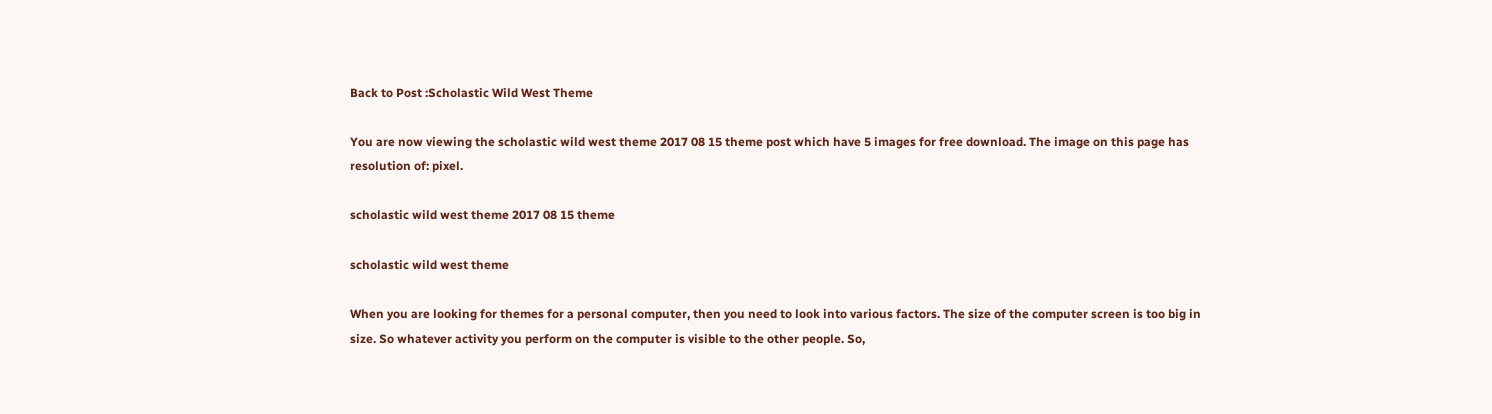Back to Post :Scholastic Wild West Theme

You are now viewing the scholastic wild west theme 2017 08 15 theme post which have 5 images for free download. The image on this page has resolution of: pixel.

scholastic wild west theme 2017 08 15 theme

scholastic wild west theme

When you are looking for themes for a personal computer, then you need to look into various factors. The size of the computer screen is too big in size. So whatever activity you perform on the computer is visible to the other people. So,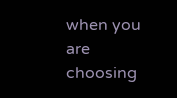when you are choosing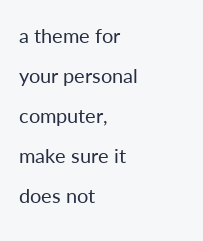a theme for your personal computer, make sure it does not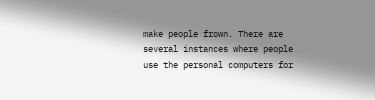make people frown. There are several instances where people use the personal computers for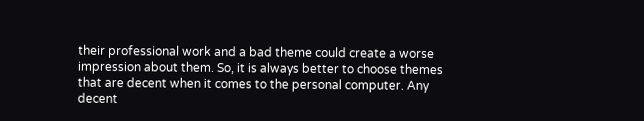their professional work and a bad theme could create a worse impression about them. So, it is always better to choose themes that are decent when it comes to the personal computer. Any decent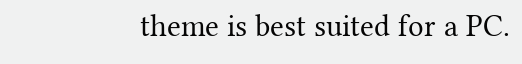theme is best suited for a PC.